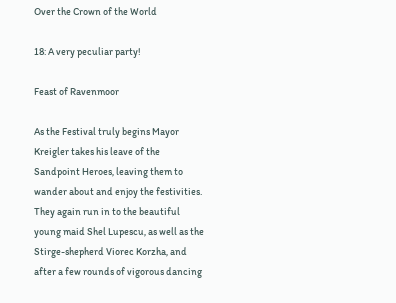Over the Crown of the World

18: A very peculiar party!

Feast of Ravenmoor

As the Festival truly begins Mayor Kreigler takes his leave of the Sandpoint Heroes, leaving them to wander about and enjoy the festivities. They again run in to the beautiful young maid Shel Lupescu, as well as the Stirge-shepherd Viorec Korzha, and after a few rounds of vigorous dancing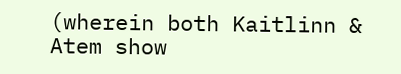(wherein both Kaitlinn & Atem show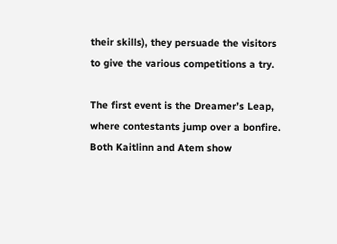their skills), they persuade the visitors to give the various competitions a try.

The first event is the Dreamer’s Leap, where contestants jump over a bonfire. Both Kaitlinn and Atem show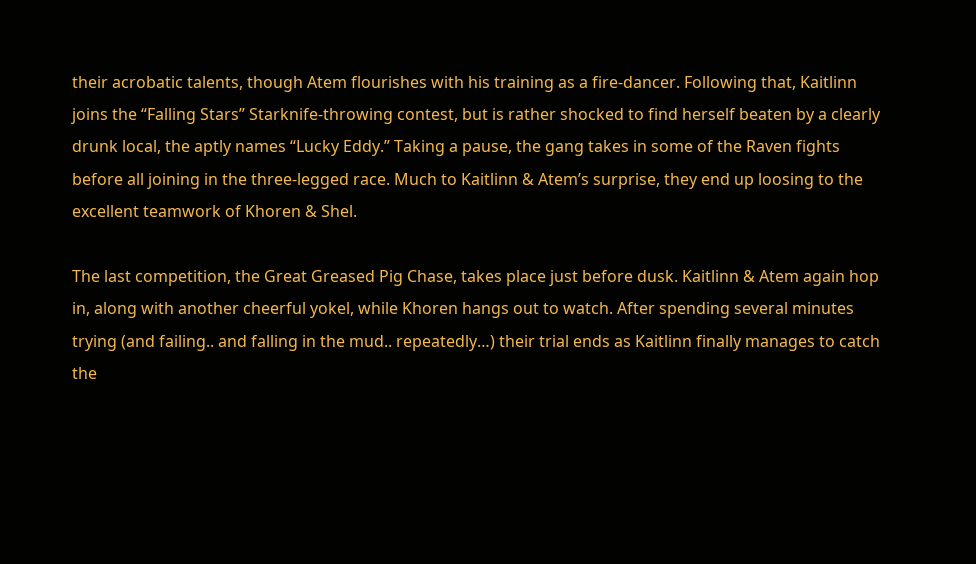their acrobatic talents, though Atem flourishes with his training as a fire-dancer. Following that, Kaitlinn joins the “Falling Stars” Starknife-throwing contest, but is rather shocked to find herself beaten by a clearly drunk local, the aptly names “Lucky Eddy.” Taking a pause, the gang takes in some of the Raven fights before all joining in the three-legged race. Much to Kaitlinn & Atem’s surprise, they end up loosing to the excellent teamwork of Khoren & Shel.

The last competition, the Great Greased Pig Chase, takes place just before dusk. Kaitlinn & Atem again hop in, along with another cheerful yokel, while Khoren hangs out to watch. After spending several minutes trying (and failing.. and falling in the mud.. repeatedly…) their trial ends as Kaitlinn finally manages to catch the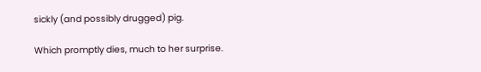sickly (and possibly drugged) pig.

Which promptly dies, much to her surprise.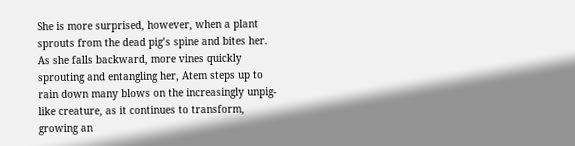She is more surprised, however, when a plant sprouts from the dead pig’s spine and bites her. As she falls backward, more vines quickly sprouting and entangling her, Atem steps up to rain down many blows on the increasingly unpig-like creature, as it continues to transform, growing an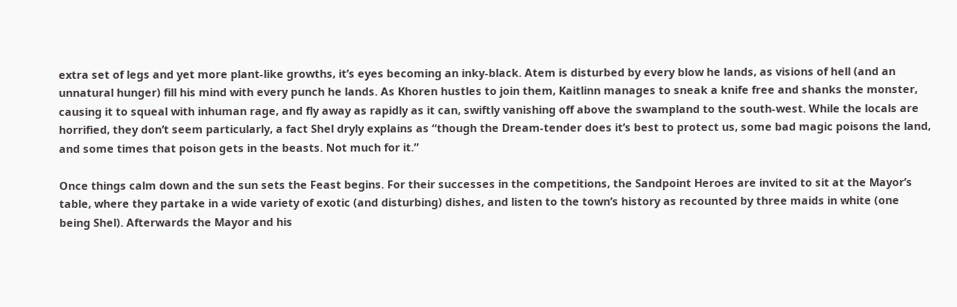extra set of legs and yet more plant-like growths, it’s eyes becoming an inky-black. Atem is disturbed by every blow he lands, as visions of hell (and an unnatural hunger) fill his mind with every punch he lands. As Khoren hustles to join them, Kaitlinn manages to sneak a knife free and shanks the monster, causing it to squeal with inhuman rage, and fly away as rapidly as it can, swiftly vanishing off above the swampland to the south-west. While the locals are horrified, they don’t seem particularly, a fact Shel dryly explains as “though the Dream-tender does it’s best to protect us, some bad magic poisons the land, and some times that poison gets in the beasts. Not much for it.”

Once things calm down and the sun sets the Feast begins. For their successes in the competitions, the Sandpoint Heroes are invited to sit at the Mayor’s table, where they partake in a wide variety of exotic (and disturbing) dishes, and listen to the town’s history as recounted by three maids in white (one being Shel). Afterwards the Mayor and his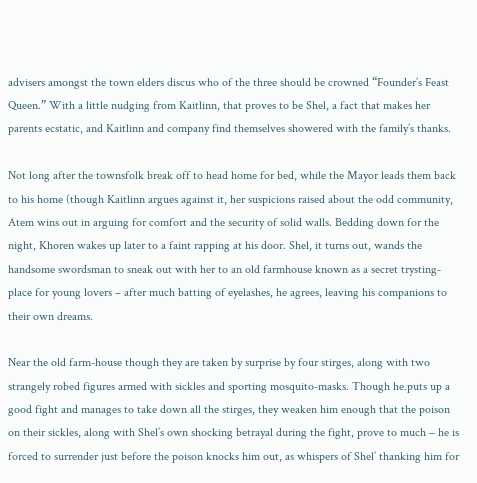advisers amongst the town elders discus who of the three should be crowned “Founder’s Feast Queen.” With a little nudging from Kaitlinn, that proves to be Shel, a fact that makes her parents ecstatic, and Kaitlinn and company find themselves showered with the family’s thanks.

Not long after the townsfolk break off to head home for bed, while the Mayor leads them back to his home (though Kaitlinn argues against it, her suspicions raised about the odd community, Atem wins out in arguing for comfort and the security of solid walls. Bedding down for the night, Khoren wakes up later to a faint rapping at his door. Shel, it turns out, wands the handsome swordsman to sneak out with her to an old farmhouse known as a secret trysting-place for young lovers – after much batting of eyelashes, he agrees, leaving his companions to their own dreams.

Near the old farm-house though they are taken by surprise by four stirges, along with two strangely robed figures armed with sickles and sporting mosquito-masks. Though he.puts up a good fight and manages to take down all the stirges, they weaken him enough that the poison on their sickles, along with Shel’s own shocking betrayal during the fight, prove to much – he is forced to surrender just before the poison knocks him out, as whispers of Shel’ thanking him for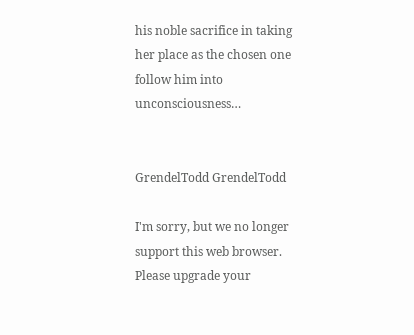his noble sacrifice in taking her place as the chosen one follow him into unconsciousness…


GrendelTodd GrendelTodd

I'm sorry, but we no longer support this web browser. Please upgrade your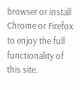browser or install Chrome or Firefox to enjoy the full functionality of this site.